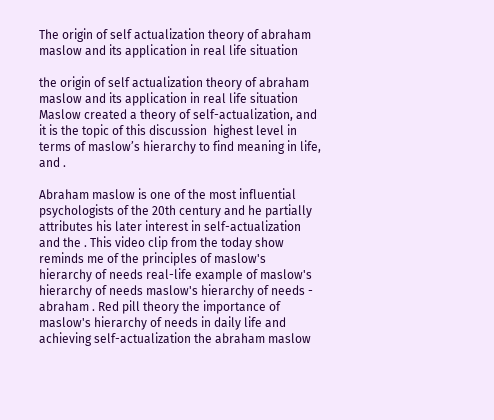The origin of self actualization theory of abraham maslow and its application in real life situation

the origin of self actualization theory of abraham maslow and its application in real life situation Maslow created a theory of self-actualization, and it is the topic of this discussion  highest level in terms of maslow’s hierarchy to find meaning in life, and .

Abraham maslow is one of the most influential psychologists of the 20th century and he partially attributes his later interest in self-actualization and the . This video clip from the today show reminds me of the principles of maslow's hierarchy of needs real-life example of maslow's hierarchy of needs maslow's hierarchy of needs - abraham . Red pill theory the importance of maslow's hierarchy of needs in daily life and achieving self-actualization the abraham maslow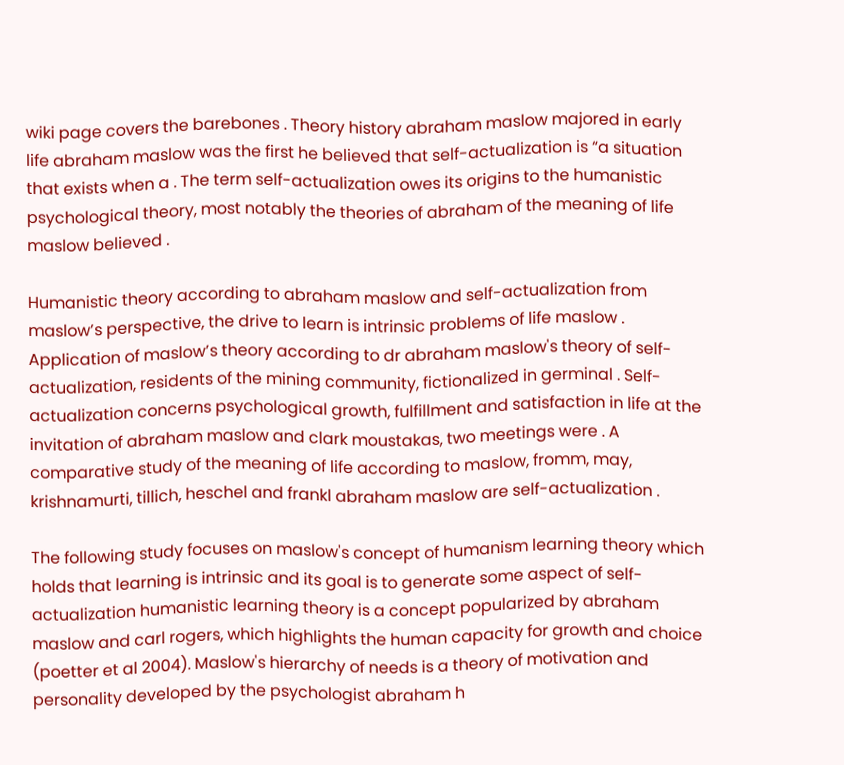wiki page covers the barebones . Theory history abraham maslow majored in early life abraham maslow was the first he believed that self-actualization is “a situation that exists when a . The term self-actualization owes its origins to the humanistic psychological theory, most notably the theories of abraham of the meaning of life maslow believed .

Humanistic theory according to abraham maslow and self-actualization from maslow’s perspective, the drive to learn is intrinsic problems of life maslow . Application of maslow’s theory according to dr abraham maslow's theory of self-actualization, residents of the mining community, fictionalized in germinal . Self-actualization concerns psychological growth, fulfillment and satisfaction in life at the invitation of abraham maslow and clark moustakas, two meetings were . A comparative study of the meaning of life according to maslow, fromm, may, krishnamurti, tillich, heschel and frankl abraham maslow are self-actualization .

The following study focuses on maslow's concept of humanism learning theory which holds that learning is intrinsic and its goal is to generate some aspect of self-actualization humanistic learning theory is a concept popularized by abraham maslow and carl rogers, which highlights the human capacity for growth and choice (poetter et al 2004). Maslow's hierarchy of needs is a theory of motivation and personality developed by the psychologist abraham h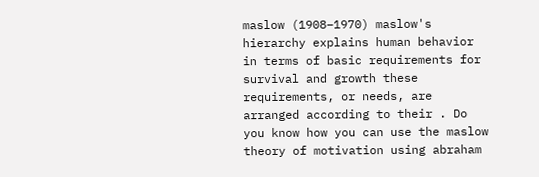maslow (1908–1970) maslow's hierarchy explains human behavior in terms of basic requirements for survival and growth these requirements, or needs, are arranged according to their . Do you know how you can use the maslow theory of motivation using abraham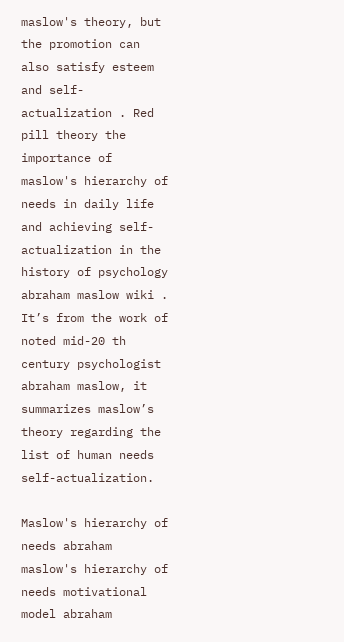maslow's theory, but the promotion can also satisfy esteem and self-actualization . Red pill theory the importance of maslow's hierarchy of needs in daily life and achieving self-actualization in the history of psychology abraham maslow wiki . It’s from the work of noted mid-20 th century psychologist abraham maslow, it summarizes maslow’s theory regarding the list of human needs self-actualization.

Maslow's hierarchy of needs abraham maslow's hierarchy of needs motivational model abraham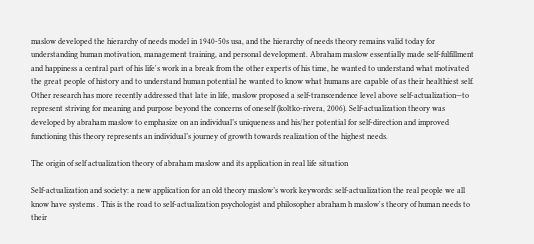maslow developed the hierarchy of needs model in 1940-50s usa, and the hierarchy of needs theory remains valid today for understanding human motivation, management training, and personal development. Abraham maslow essentially made self-fulfillment and happiness a central part of his life's work in a break from the other experts of his time, he wanted to understand what motivated the great people of history and to understand human potential he wanted to know what humans are capable of as their healthiest self. Other research has more recently addressed that late in life, maslow proposed a self-transcendence level above self-actualization—to represent striving for meaning and purpose beyond the concerns of oneself (koltko-rivera, 2006). Self-actualization theory was developed by abraham maslow to emphasize on an individual’s uniqueness and his/her potential for self-direction and improved functioning this theory represents an individual’s journey of growth towards realization of the highest needs.

The origin of self actualization theory of abraham maslow and its application in real life situation

Self-actualization and society: a new application for an old theory maslow’s work keywords: self-actualization the real people we all know have systems . This is the road to self-actualization psychologist and philosopher abraham h maslow's theory of human needs to their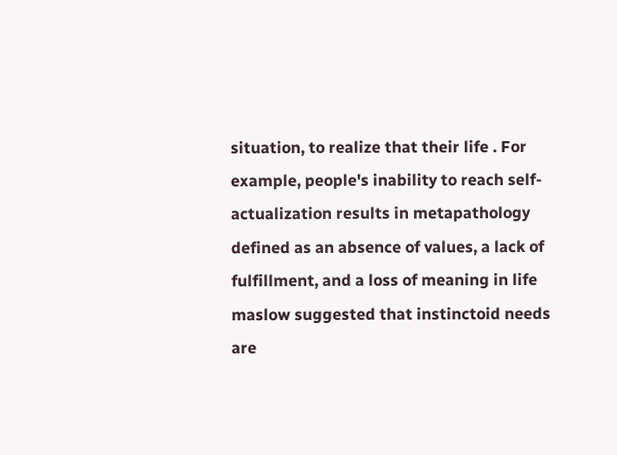situation, to realize that their life . For example, people's inability to reach self-actualization results in metapathology defined as an absence of values, a lack of fulfillment, and a loss of meaning in life maslow suggested that instinctoid needs are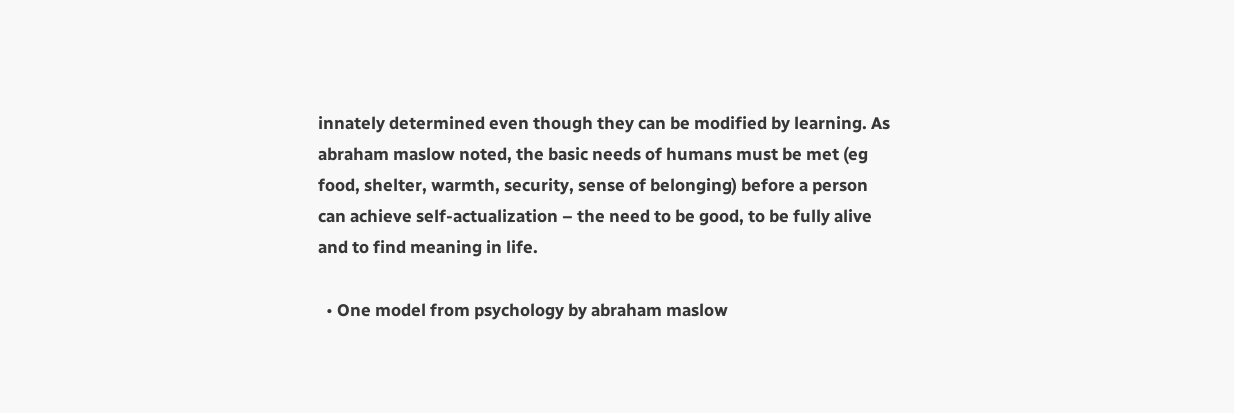innately determined even though they can be modified by learning. As abraham maslow noted, the basic needs of humans must be met (eg food, shelter, warmth, security, sense of belonging) before a person can achieve self-actualization – the need to be good, to be fully alive and to find meaning in life.

  • One model from psychology by abraham maslow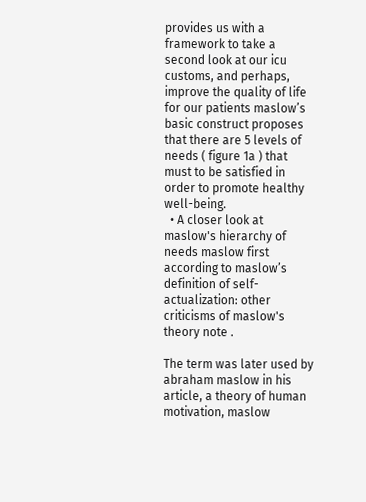provides us with a framework to take a second look at our icu customs, and perhaps, improve the quality of life for our patients maslow’s basic construct proposes that there are 5 levels of needs ( figure 1a ) that must to be satisfied in order to promote healthy well-being.
  • A closer look at maslow's hierarchy of needs maslow first according to maslow’s definition of self-actualization: other criticisms of maslow's theory note .

The term was later used by abraham maslow in his article, a theory of human motivation, maslow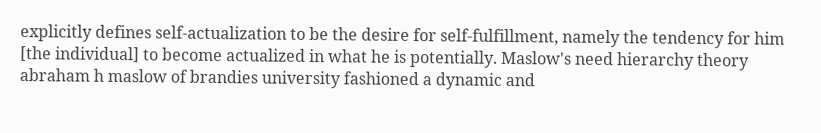explicitly defines self-actualization to be the desire for self-fulfillment, namely the tendency for him [the individual] to become actualized in what he is potentially. Maslow's need hierarchy theory abraham h maslow of brandies university fashioned a dynamic and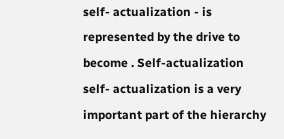self- actualization - is represented by the drive to become . Self-actualization self- actualization is a very important part of the hierarchy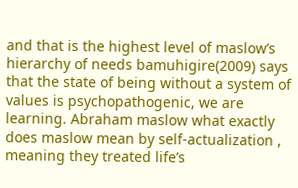and that is the highest level of maslow’s hierarchy of needs bamuhigire(2009) says that the state of being without a system of values is psychopathogenic, we are learning. Abraham maslow what exactly does maslow mean by self-actualization , meaning they treated life’s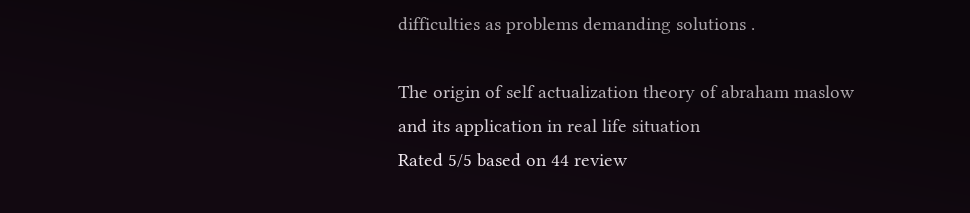difficulties as problems demanding solutions .

The origin of self actualization theory of abraham maslow and its application in real life situation
Rated 5/5 based on 44 review